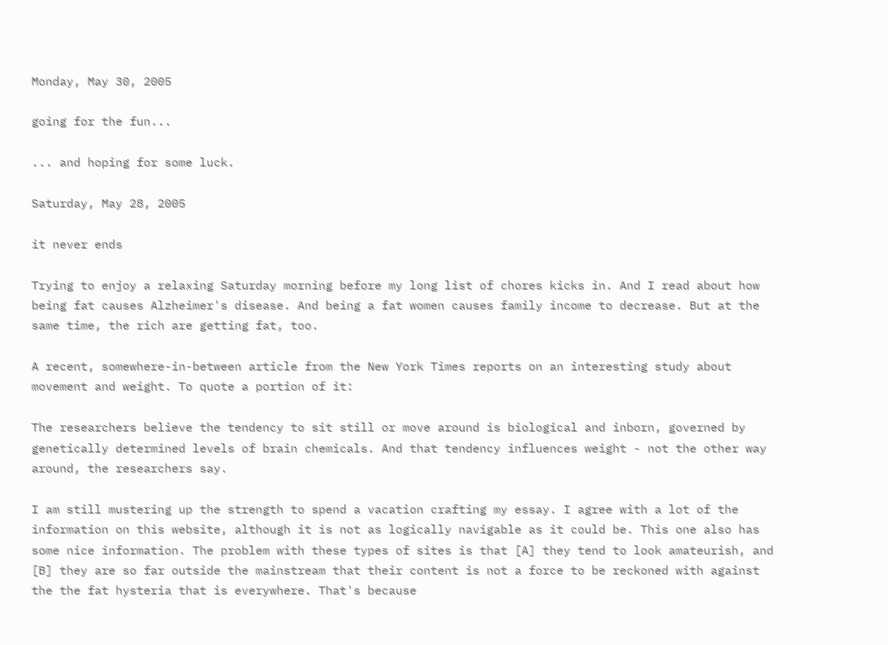Monday, May 30, 2005

going for the fun...

... and hoping for some luck.

Saturday, May 28, 2005

it never ends

Trying to enjoy a relaxing Saturday morning before my long list of chores kicks in. And I read about how being fat causes Alzheimer's disease. And being a fat women causes family income to decrease. But at the same time, the rich are getting fat, too.

A recent, somewhere-in-between article from the New York Times reports on an interesting study about movement and weight. To quote a portion of it:

The researchers believe the tendency to sit still or move around is biological and inborn, governed by genetically determined levels of brain chemicals. And that tendency influences weight - not the other way around, the researchers say.

I am still mustering up the strength to spend a vacation crafting my essay. I agree with a lot of the information on this website, although it is not as logically navigable as it could be. This one also has some nice information. The problem with these types of sites is that [A] they tend to look amateurish, and [B] they are so far outside the mainstream that their content is not a force to be reckoned with against the the fat hysteria that is everywhere. That's because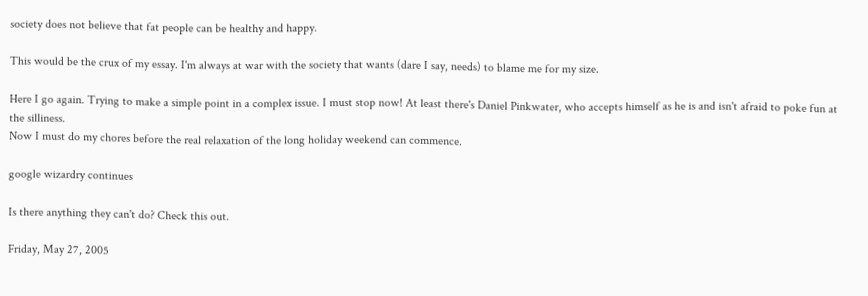society does not believe that fat people can be healthy and happy.

This would be the crux of my essay. I'm always at war with the society that wants (dare I say, needs) to blame me for my size.

Here I go again. Trying to make a simple point in a complex issue. I must stop now! At least there's Daniel Pinkwater, who accepts himself as he is and isn't afraid to poke fun at the silliness.
Now I must do my chores before the real relaxation of the long holiday weekend can commence.

google wizardry continues

Is there anything they can't do? Check this out.

Friday, May 27, 2005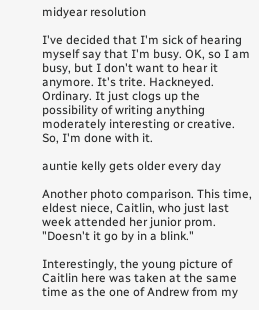midyear resolution

I've decided that I'm sick of hearing myself say that I'm busy. OK, so I am busy, but I don't want to hear it anymore. It's trite. Hackneyed. Ordinary. It just clogs up the possibility of writing anything moderately interesting or creative. So, I'm done with it.

auntie kelly gets older every day

Another photo comparison. This time, eldest niece, Caitlin, who just last week attended her junior prom. "Doesn't it go by in a blink."

Interestingly, the young picture of Caitlin here was taken at the same time as the one of Andrew from my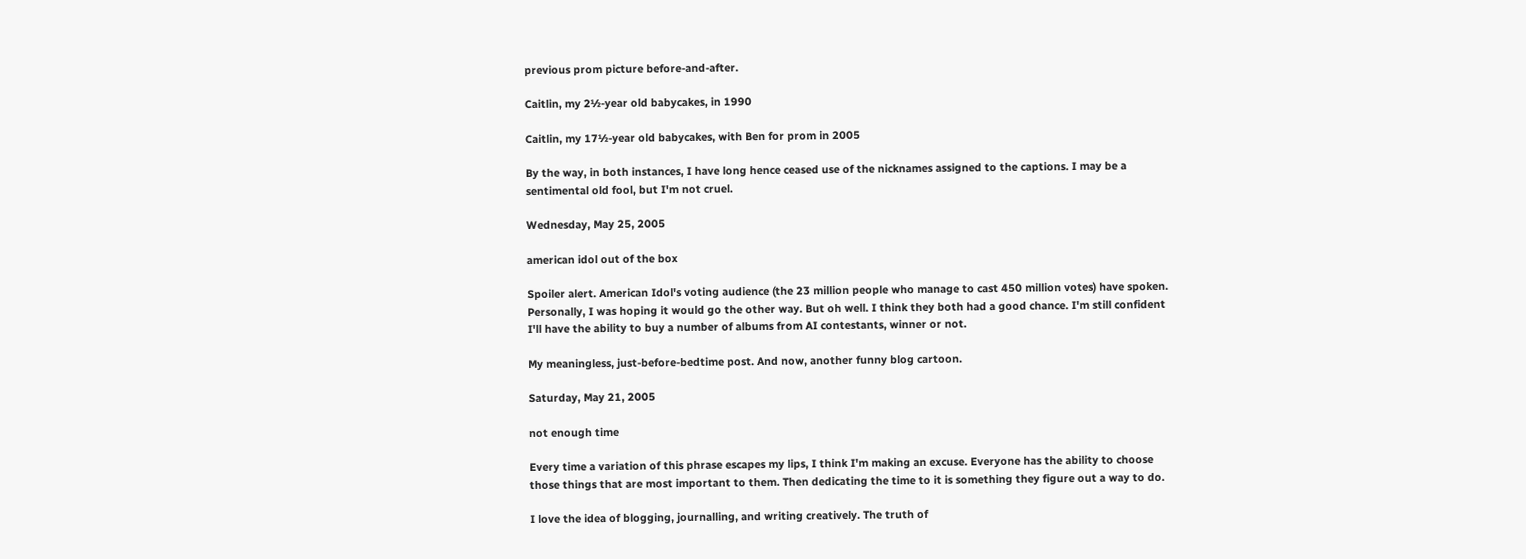previous prom picture before-and-after.

Caitlin, my 2½-year old babycakes, in 1990

Caitlin, my 17½-year old babycakes, with Ben for prom in 2005

By the way, in both instances, I have long hence ceased use of the nicknames assigned to the captions. I may be a sentimental old fool, but I'm not cruel.

Wednesday, May 25, 2005

american idol out of the box

Spoiler alert. American Idol's voting audience (the 23 million people who manage to cast 450 million votes) have spoken. Personally, I was hoping it would go the other way. But oh well. I think they both had a good chance. I'm still confident I'll have the ability to buy a number of albums from AI contestants, winner or not.

My meaningless, just-before-bedtime post. And now, another funny blog cartoon.

Saturday, May 21, 2005

not enough time

Every time a variation of this phrase escapes my lips, I think I'm making an excuse. Everyone has the ability to choose those things that are most important to them. Then dedicating the time to it is something they figure out a way to do.

I love the idea of blogging, journalling, and writing creatively. The truth of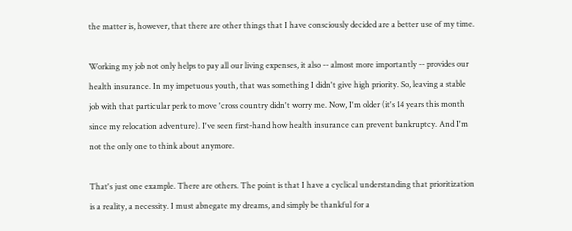the matter is, however, that there are other things that I have consciously decided are a better use of my time.

Working my job not only helps to pay all our living expenses, it also -- almost more importantly -- provides our health insurance. In my impetuous youth, that was something I didn't give high priority. So, leaving a stable job with that particular perk to move 'cross country didn't worry me. Now, I'm older (it's 14 years this month since my relocation adventure). I've seen first-hand how health insurance can prevent bankruptcy. And I'm not the only one to think about anymore.

That's just one example. There are others. The point is that I have a cyclical understanding that prioritization is a reality, a necessity. I must abnegate my dreams, and simply be thankful for a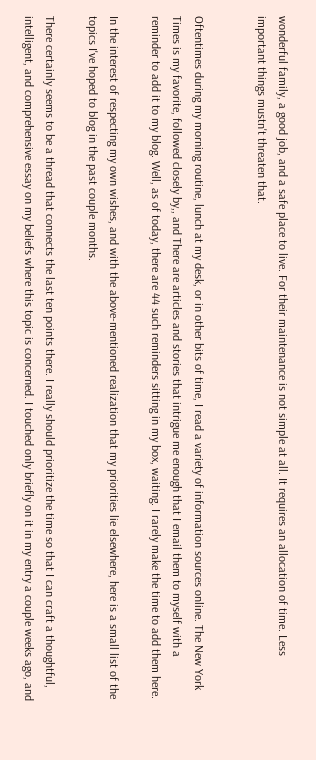wonderful family, a good job, and a safe place to live. For their maintenance is not simple at all. It requires an allocation of time. Less important things mustn't threaten that.


Oftentimes during my morning routine, lunch at my desk, or in other bits of time, I read a variety of information sources online. The New York Times is my favorite, followed closely by,, and There are articles and stories that intrigue me enough that I email them to myself with a reminder to add it to my blog. Well, as of today, there are 44 such reminders sitting in my box, waiting. I rarely make the time to add them here.

In the interest of respecting my own wishes, and with the above-mentioned realization that my priorities lie elsewhere, here is a small list of the topics I've hoped to blog in the past couple months.

There certainly seems to be a thread that connects the last ten points there. I really should prioritize the time so that I can craft a thoughtful, intelligent, and comprehensive essay on my beliefs where this topic is concerned. I touched only briefly on it in my entry a couple weeks ago, and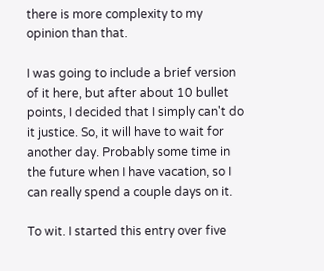there is more complexity to my opinion than that.

I was going to include a brief version of it here, but after about 10 bullet points, I decided that I simply can't do it justice. So, it will have to wait for another day. Probably some time in the future when I have vacation, so I can really spend a couple days on it.

To wit. I started this entry over five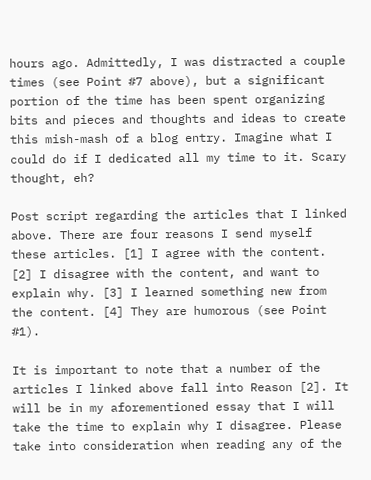hours ago. Admittedly, I was distracted a couple times (see Point #7 above), but a significant portion of the time has been spent organizing bits and pieces and thoughts and ideas to create this mish-mash of a blog entry. Imagine what I could do if I dedicated all my time to it. Scary thought, eh?

Post script regarding the articles that I linked above. There are four reasons I send myself these articles. [1] I agree with the content. [2] I disagree with the content, and want to explain why. [3] I learned something new from the content. [4] They are humorous (see Point #1).

It is important to note that a number of the articles I linked above fall into Reason [2]. It will be in my aforementioned essay that I will take the time to explain why I disagree. Please take into consideration when reading any of the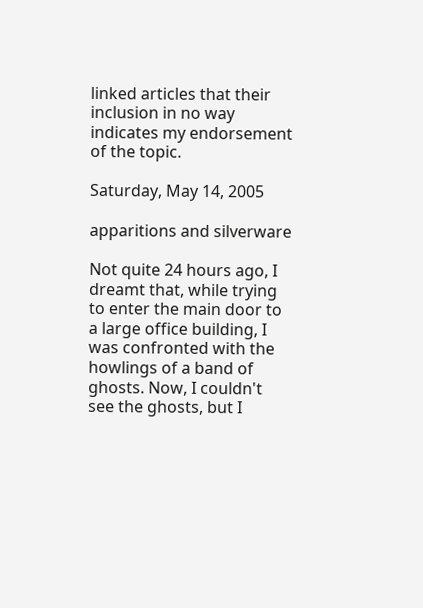linked articles that their inclusion in no way indicates my endorsement of the topic.

Saturday, May 14, 2005

apparitions and silverware

Not quite 24 hours ago, I dreamt that, while trying to enter the main door to a large office building, I was confronted with the howlings of a band of ghosts. Now, I couldn't see the ghosts, but I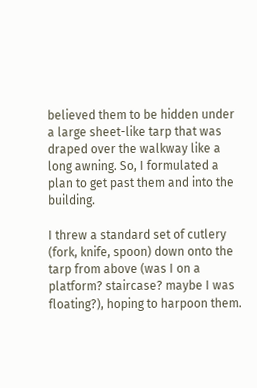believed them to be hidden under a large sheet-like tarp that was draped over the walkway like a long awning. So, I formulated a plan to get past them and into the building.

I threw a standard set of cutlery (fork, knife, spoon) down onto the tarp from above (was I on a platform? staircase? maybe I was floating?), hoping to harpoon them.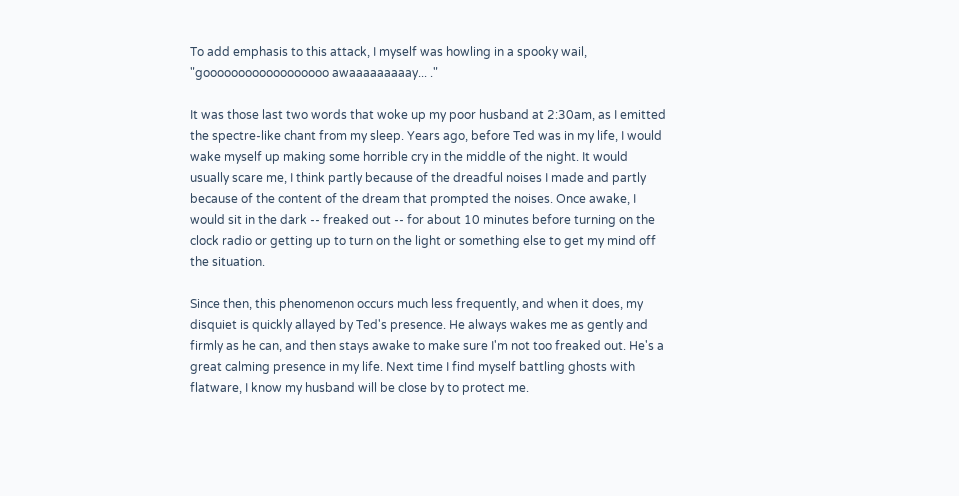To add emphasis to this attack, I myself was howling in a spooky wail, "goooooooooooooooooo awaaaaaaaaay... ."

It was those last two words that woke up my poor husband at 2:30am, as I emitted the spectre-like chant from my sleep. Years ago, before Ted was in my life, I would wake myself up making some horrible cry in the middle of the night. It would usually scare me, I think partly because of the dreadful noises I made and partly because of the content of the dream that prompted the noises. Once awake, I would sit in the dark -- freaked out -- for about 10 minutes before turning on the clock radio or getting up to turn on the light or something else to get my mind off the situation.

Since then, this phenomenon occurs much less frequently, and when it does, my disquiet is quickly allayed by Ted's presence. He always wakes me as gently and firmly as he can, and then stays awake to make sure I'm not too freaked out. He's a great calming presence in my life. Next time I find myself battling ghosts with flatware, I know my husband will be close by to protect me.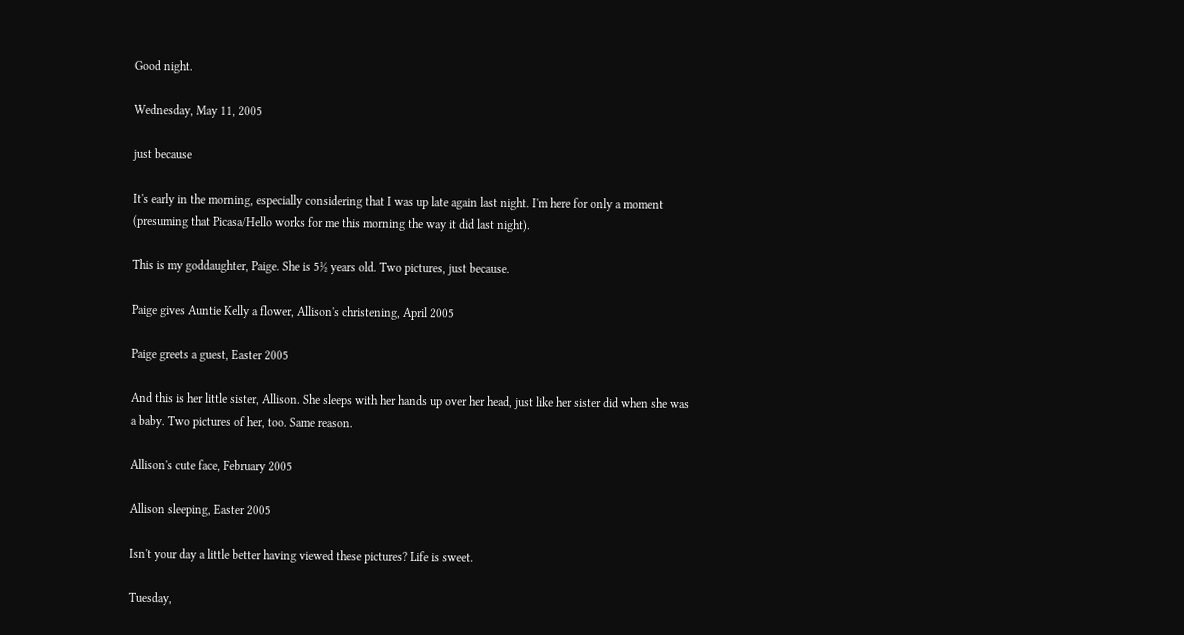Good night.

Wednesday, May 11, 2005

just because

It's early in the morning, especially considering that I was up late again last night. I'm here for only a moment (presuming that Picasa/Hello works for me this morning the way it did last night).

This is my goddaughter, Paige. She is 5½ years old. Two pictures, just because.

Paige gives Auntie Kelly a flower, Allison's christening, April 2005

Paige greets a guest, Easter 2005

And this is her little sister, Allison. She sleeps with her hands up over her head, just like her sister did when she was a baby. Two pictures of her, too. Same reason.

Allison's cute face, February 2005

Allison sleeping, Easter 2005

Isn't your day a little better having viewed these pictures? Life is sweet.

Tuesday,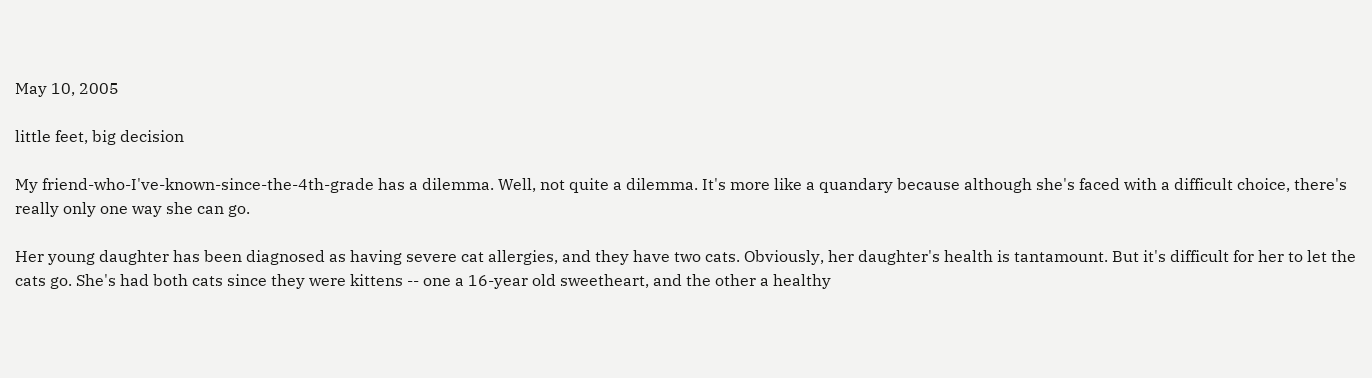May 10, 2005

little feet, big decision

My friend-who-I've-known-since-the-4th-grade has a dilemma. Well, not quite a dilemma. It's more like a quandary because although she's faced with a difficult choice, there's really only one way she can go.

Her young daughter has been diagnosed as having severe cat allergies, and they have two cats. Obviously, her daughter's health is tantamount. But it's difficult for her to let the cats go. She's had both cats since they were kittens -- one a 16-year old sweetheart, and the other a healthy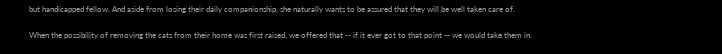but handicapped fellow. And aside from losing their daily companionship, she naturally wants to be assured that they will be well taken care of.

When the possibility of removing the cats from their home was first raised, we offered that -- if it ever got to that point -- we would take them in.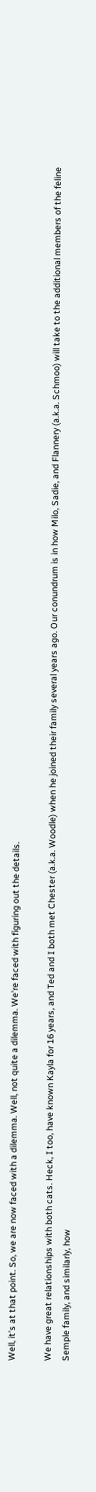Well, it's at that point. So, we are now faced with a dilemma. Well, not quite a dilemma. We're faced with figuring out the details.

We have great relationships with both cats. Heck, I too, have known Kayla for 16 years, and Ted and I both met Chester (a.k.a. Woodle) when he joined their family several years ago. Our conundrum is in how Milo, Sadie, and Flannery (a.k.a. Schmoo) will take to the additional members of the feline Semple family, and similarly, how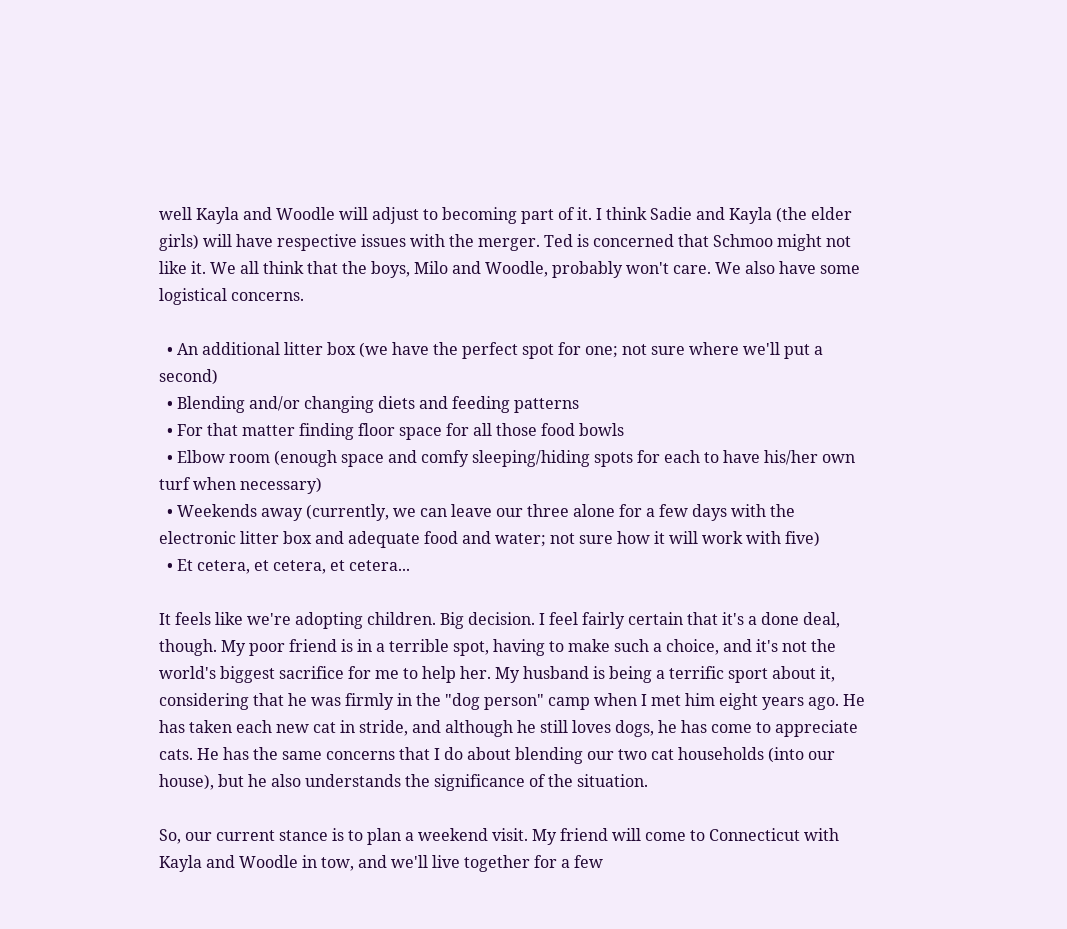well Kayla and Woodle will adjust to becoming part of it. I think Sadie and Kayla (the elder girls) will have respective issues with the merger. Ted is concerned that Schmoo might not like it. We all think that the boys, Milo and Woodle, probably won't care. We also have some logistical concerns.

  • An additional litter box (we have the perfect spot for one; not sure where we'll put a second)
  • Blending and/or changing diets and feeding patterns
  • For that matter finding floor space for all those food bowls
  • Elbow room (enough space and comfy sleeping/hiding spots for each to have his/her own turf when necessary)
  • Weekends away (currently, we can leave our three alone for a few days with the electronic litter box and adequate food and water; not sure how it will work with five)
  • Et cetera, et cetera, et cetera...

It feels like we're adopting children. Big decision. I feel fairly certain that it's a done deal, though. My poor friend is in a terrible spot, having to make such a choice, and it's not the world's biggest sacrifice for me to help her. My husband is being a terrific sport about it, considering that he was firmly in the "dog person" camp when I met him eight years ago. He has taken each new cat in stride, and although he still loves dogs, he has come to appreciate cats. He has the same concerns that I do about blending our two cat households (into our house), but he also understands the significance of the situation.

So, our current stance is to plan a weekend visit. My friend will come to Connecticut with Kayla and Woodle in tow, and we'll live together for a few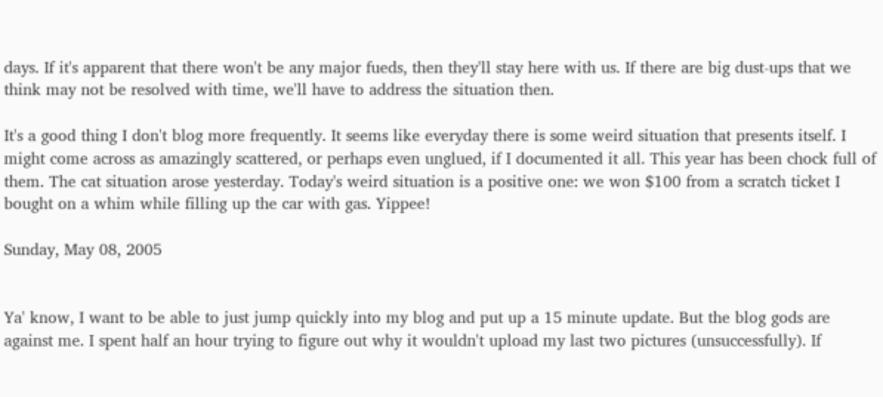days. If it's apparent that there won't be any major fueds, then they'll stay here with us. If there are big dust-ups that we think may not be resolved with time, we'll have to address the situation then.

It's a good thing I don't blog more frequently. It seems like everyday there is some weird situation that presents itself. I might come across as amazingly scattered, or perhaps even unglued, if I documented it all. This year has been chock full of them. The cat situation arose yesterday. Today's weird situation is a positive one: we won $100 from a scratch ticket I bought on a whim while filling up the car with gas. Yippee!

Sunday, May 08, 2005


Ya' know, I want to be able to just jump quickly into my blog and put up a 15 minute update. But the blog gods are against me. I spent half an hour trying to figure out why it wouldn't upload my last two pictures (unsuccessfully). If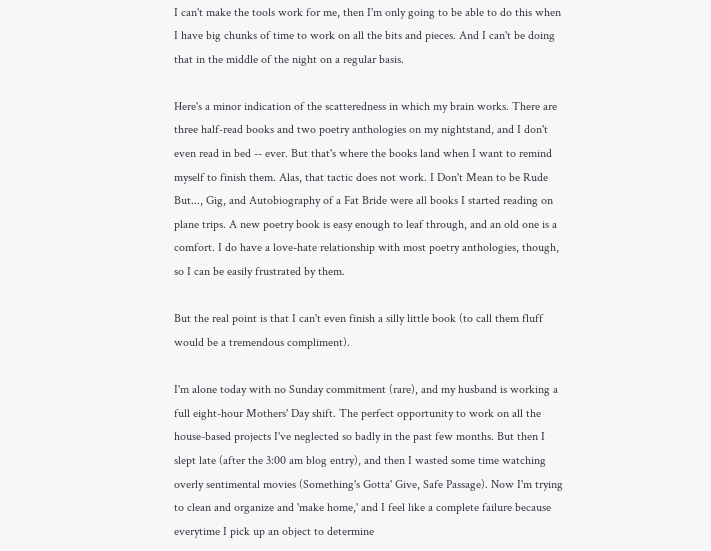I can't make the tools work for me, then I'm only going to be able to do this when I have big chunks of time to work on all the bits and pieces. And I can't be doing that in the middle of the night on a regular basis.

Here's a minor indication of the scatteredness in which my brain works. There are three half-read books and two poetry anthologies on my nightstand, and I don't even read in bed -- ever. But that's where the books land when I want to remind myself to finish them. Alas, that tactic does not work. I Don't Mean to be Rude But..., Gig, and Autobiography of a Fat Bride were all books I started reading on plane trips. A new poetry book is easy enough to leaf through, and an old one is a comfort. I do have a love-hate relationship with most poetry anthologies, though, so I can be easily frustrated by them.

But the real point is that I can't even finish a silly little book (to call them fluff would be a tremendous compliment).

I'm alone today with no Sunday commitment (rare), and my husband is working a full eight-hour Mothers' Day shift. The perfect opportunity to work on all the house-based projects I've neglected so badly in the past few months. But then I slept late (after the 3:00 am blog entry), and then I wasted some time watching overly sentimental movies (Something's Gotta' Give, Safe Passage). Now I'm trying to clean and organize and 'make home,' and I feel like a complete failure because everytime I pick up an object to determine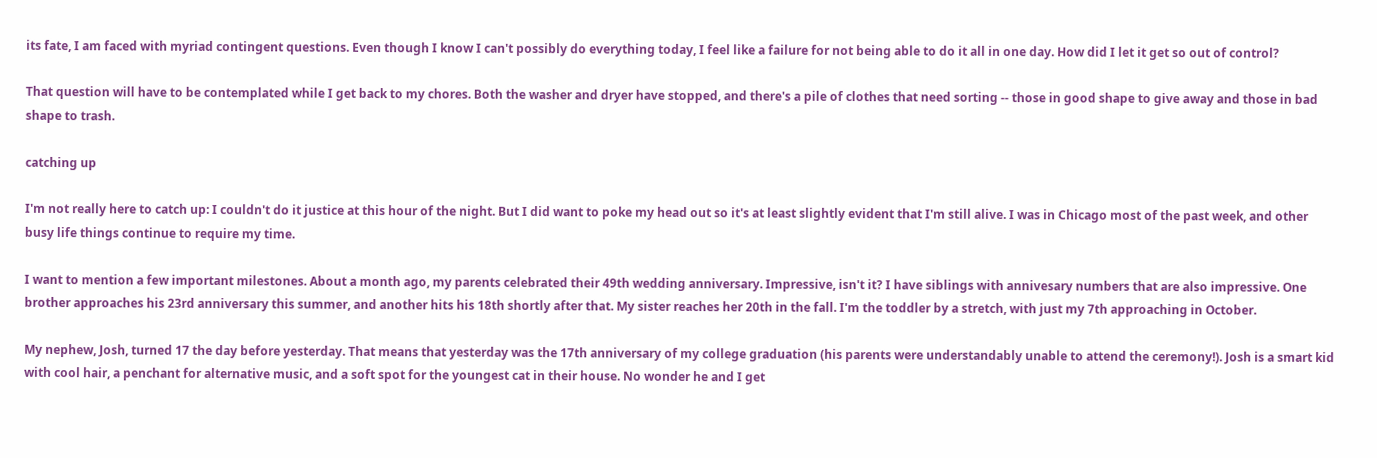its fate, I am faced with myriad contingent questions. Even though I know I can't possibly do everything today, I feel like a failure for not being able to do it all in one day. How did I let it get so out of control?

That question will have to be contemplated while I get back to my chores. Both the washer and dryer have stopped, and there's a pile of clothes that need sorting -- those in good shape to give away and those in bad shape to trash.

catching up

I'm not really here to catch up: I couldn't do it justice at this hour of the night. But I did want to poke my head out so it's at least slightly evident that I'm still alive. I was in Chicago most of the past week, and other busy life things continue to require my time.

I want to mention a few important milestones. About a month ago, my parents celebrated their 49th wedding anniversary. Impressive, isn't it? I have siblings with annivesary numbers that are also impressive. One brother approaches his 23rd anniversary this summer, and another hits his 18th shortly after that. My sister reaches her 20th in the fall. I'm the toddler by a stretch, with just my 7th approaching in October.

My nephew, Josh, turned 17 the day before yesterday. That means that yesterday was the 17th anniversary of my college graduation (his parents were understandably unable to attend the ceremony!). Josh is a smart kid with cool hair, a penchant for alternative music, and a soft spot for the youngest cat in their house. No wonder he and I get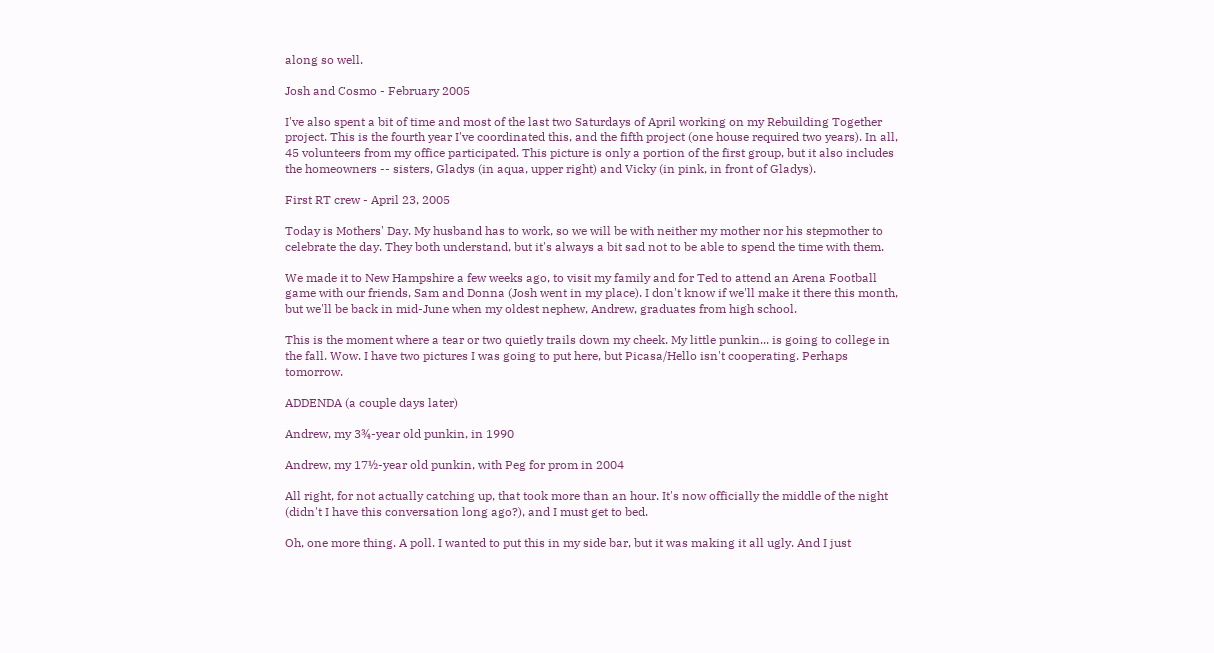along so well.

Josh and Cosmo - February 2005

I've also spent a bit of time and most of the last two Saturdays of April working on my Rebuilding Together project. This is the fourth year I've coordinated this, and the fifth project (one house required two years). In all, 45 volunteers from my office participated. This picture is only a portion of the first group, but it also includes the homeowners -- sisters, Gladys (in aqua, upper right) and Vicky (in pink, in front of Gladys).

First RT crew - April 23, 2005

Today is Mothers' Day. My husband has to work, so we will be with neither my mother nor his stepmother to celebrate the day. They both understand, but it's always a bit sad not to be able to spend the time with them.

We made it to New Hampshire a few weeks ago, to visit my family and for Ted to attend an Arena Football game with our friends, Sam and Donna (Josh went in my place). I don't know if we'll make it there this month, but we'll be back in mid-June when my oldest nephew, Andrew, graduates from high school.

This is the moment where a tear or two quietly trails down my cheek. My little punkin... is going to college in the fall. Wow. I have two pictures I was going to put here, but Picasa/Hello isn't cooperating. Perhaps tomorrow.

ADDENDA (a couple days later)

Andrew, my 3¾-year old punkin, in 1990

Andrew, my 17½-year old punkin, with Peg for prom in 2004

All right, for not actually catching up, that took more than an hour. It's now officially the middle of the night (didn't I have this conversation long ago?), and I must get to bed.

Oh, one more thing. A poll. I wanted to put this in my side bar, but it was making it all ugly. And I just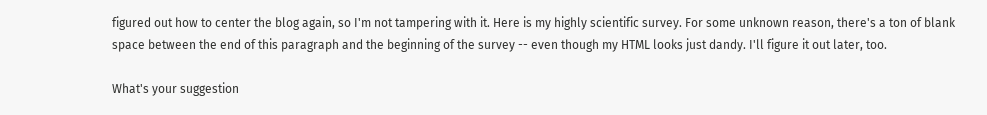figured out how to center the blog again, so I'm not tampering with it. Here is my highly scientific survey. For some unknown reason, there's a ton of blank space between the end of this paragraph and the beginning of the survey -- even though my HTML looks just dandy. I'll figure it out later, too.

What's your suggestion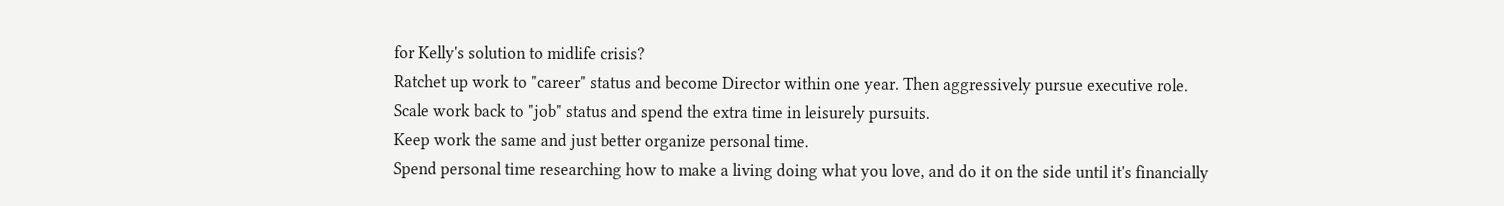for Kelly's solution to midlife crisis?
Ratchet up work to "career" status and become Director within one year. Then aggressively pursue executive role.
Scale work back to "job" status and spend the extra time in leisurely pursuits.
Keep work the same and just better organize personal time.
Spend personal time researching how to make a living doing what you love, and do it on the side until it's financially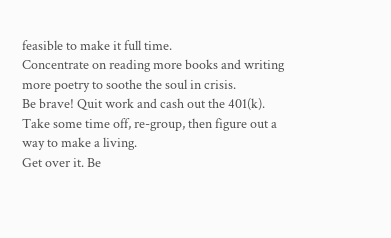feasible to make it full time.
Concentrate on reading more books and writing more poetry to soothe the soul in crisis.
Be brave! Quit work and cash out the 401(k). Take some time off, re-group, then figure out a way to make a living.
Get over it. Be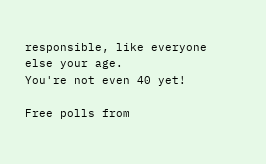responsible, like everyone else your age.
You're not even 40 yet!

Free polls from